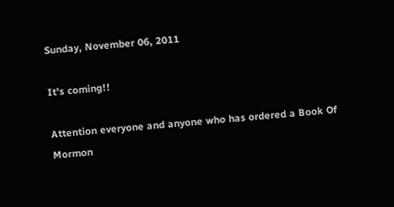Sunday, November 06, 2011

It's coming!!

Attention everyone and anyone who has ordered a Book Of Mormon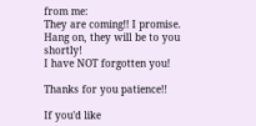from me:
They are coming!! I promise.
Hang on, they will be to you shortly!
I have NOT forgotten you!

Thanks for you patience!!

If you'd like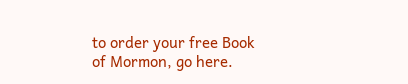to order your free Book of Mormon, go here.